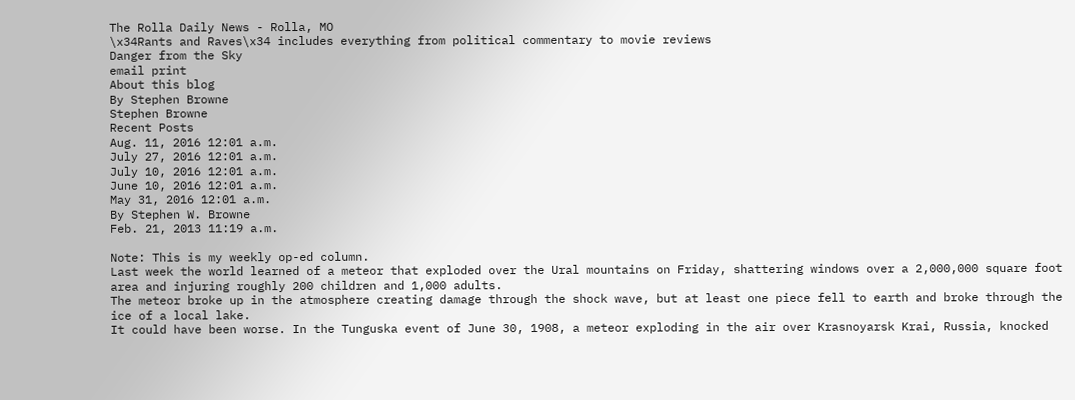The Rolla Daily News - Rolla, MO
\x34Rants and Raves\x34 includes everything from political commentary to movie reviews
Danger from the Sky
email print
About this blog
By Stephen Browne
Stephen Browne
Recent Posts
Aug. 11, 2016 12:01 a.m.
July 27, 2016 12:01 a.m.
July 10, 2016 12:01 a.m.
June 10, 2016 12:01 a.m.
May 31, 2016 12:01 a.m.
By Stephen W. Browne
Feb. 21, 2013 11:19 a.m.

Note: This is my weekly op-ed column.
Last week the world learned of a meteor that exploded over the Ural mountains on Friday, shattering windows over a 2,000,000 square foot area and injuring roughly 200 children and 1,000 adults.
The meteor broke up in the atmosphere creating damage through the shock wave, but at least one piece fell to earth and broke through the ice of a local lake.
It could have been worse. In the Tunguska event of June 30, 1908, a meteor exploding in the air over Krasnoyarsk Krai, Russia, knocked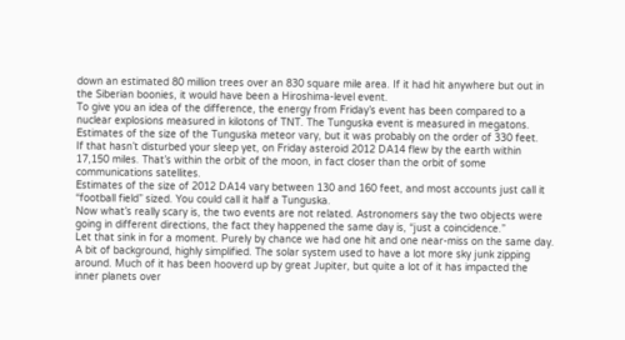down an estimated 80 million trees over an 830 square mile area. If it had hit anywhere but out in the Siberian boonies, it would have been a Hiroshima-level event.
To give you an idea of the difference, the energy from Friday’s event has been compared to a nuclear explosions measured in kilotons of TNT. The Tunguska event is measured in megatons.
Estimates of the size of the Tunguska meteor vary, but it was probably on the order of 330 feet.
If that hasn’t disturbed your sleep yet, on Friday asteroid 2012 DA14 flew by the earth within 17,150 miles. That’s within the orbit of the moon, in fact closer than the orbit of some communications satellites.
Estimates of the size of 2012 DA14 vary between 130 and 160 feet, and most accounts just call it “football field” sized. You could call it half a Tunguska.
Now what’s really scary is, the two events are not related. Astronomers say the two objects were going in different directions, the fact they happened the same day is, “just a coincidence.”
Let that sink in for a moment. Purely by chance we had one hit and one near-miss on the same day.
A bit of background, highly simplified. The solar system used to have a lot more sky junk zipping around. Much of it has been hooverd up by great Jupiter, but quite a lot of it has impacted the inner planets over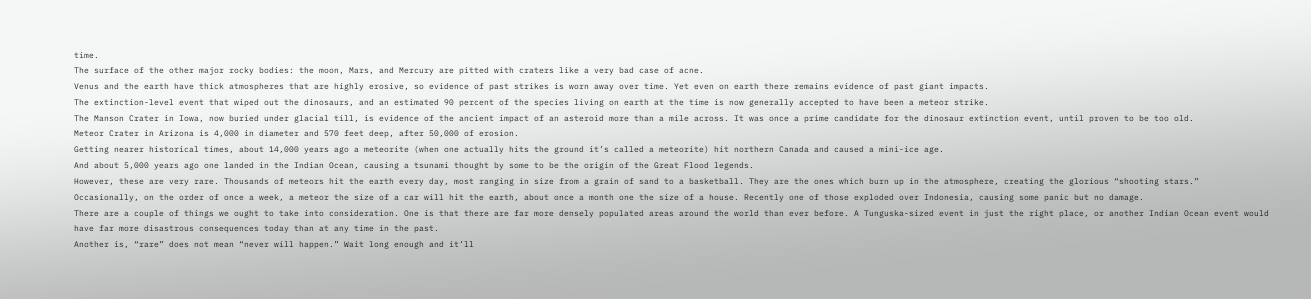time.
The surface of the other major rocky bodies: the moon, Mars, and Mercury are pitted with craters like a very bad case of acne.
Venus and the earth have thick atmospheres that are highly erosive, so evidence of past strikes is worn away over time. Yet even on earth there remains evidence of past giant impacts.
The extinction-level event that wiped out the dinosaurs, and an estimated 90 percent of the species living on earth at the time is now generally accepted to have been a meteor strike.
The Manson Crater in Iowa, now buried under glacial till, is evidence of the ancient impact of an asteroid more than a mile across. It was once a prime candidate for the dinosaur extinction event, until proven to be too old.
Meteor Crater in Arizona is 4,000 in diameter and 570 feet deep, after 50,000 of erosion.
Getting nearer historical times, about 14,000 years ago a meteorite (when one actually hits the ground it’s called a meteorite) hit northern Canada and caused a mini-ice age.
And about 5,000 years ago one landed in the Indian Ocean, causing a tsunami thought by some to be the origin of the Great Flood legends.
However, these are very rare. Thousands of meteors hit the earth every day, most ranging in size from a grain of sand to a basketball. They are the ones which burn up in the atmosphere, creating the glorious “shooting stars.”
Occasionally, on the order of once a week, a meteor the size of a car will hit the earth, about once a month one the size of a house. Recently one of those exploded over Indonesia, causing some panic but no damage.
There are a couple of things we ought to take into consideration. One is that there are far more densely populated areas around the world than ever before. A Tunguska-sized event in just the right place, or another Indian Ocean event would have far more disastrous consequences today than at any time in the past.
Another is, “rare” does not mean “never will happen.” Wait long enough and it’ll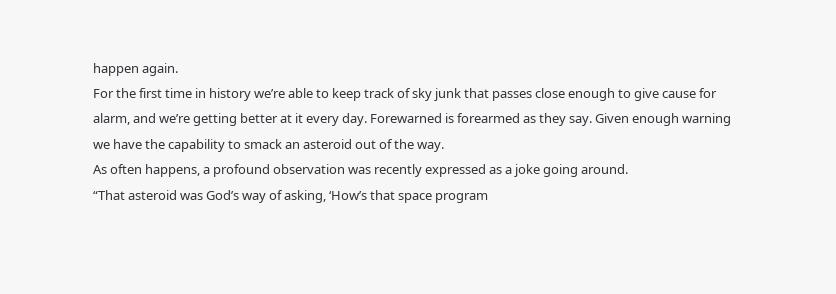happen again.
For the first time in history we’re able to keep track of sky junk that passes close enough to give cause for alarm, and we’re getting better at it every day. Forewarned is forearmed as they say. Given enough warning we have the capability to smack an asteroid out of the way.
As often happens, a profound observation was recently expressed as a joke going around.
“That asteroid was God’s way of asking, ‘How’s that space program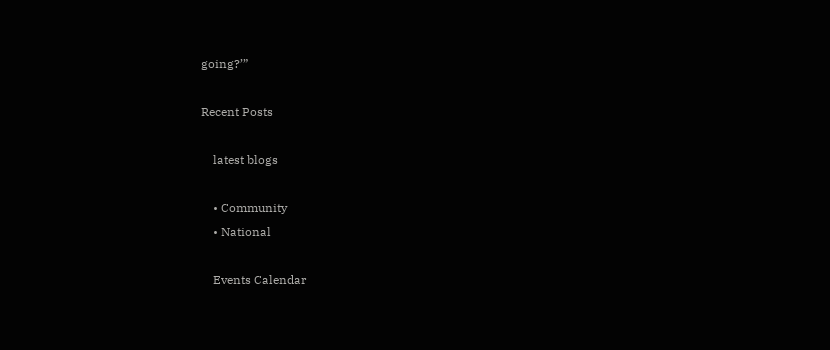going?’”

Recent Posts

    latest blogs

    • Community
    • National

    Events Calendar